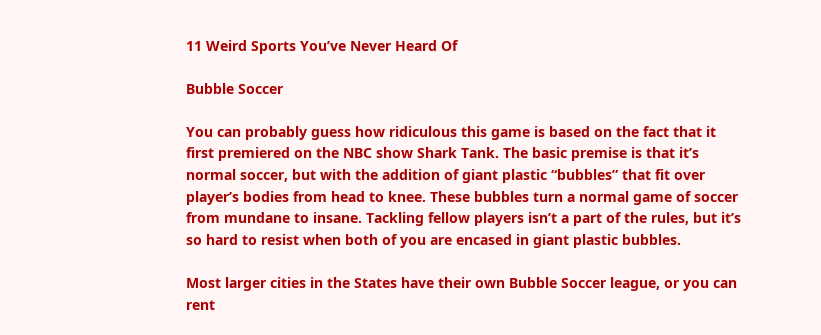11 Weird Sports You’ve Never Heard Of

Bubble Soccer

You can probably guess how ridiculous this game is based on the fact that it first premiered on the NBC show Shark Tank. The basic premise is that it’s normal soccer, but with the addition of giant plastic “bubbles” that fit over player’s bodies from head to knee. These bubbles turn a normal game of soccer from mundane to insane. Tackling fellow players isn’t a part of the rules, but it’s so hard to resist when both of you are encased in giant plastic bubbles.

Most larger cities in the States have their own Bubble Soccer league, or you can rent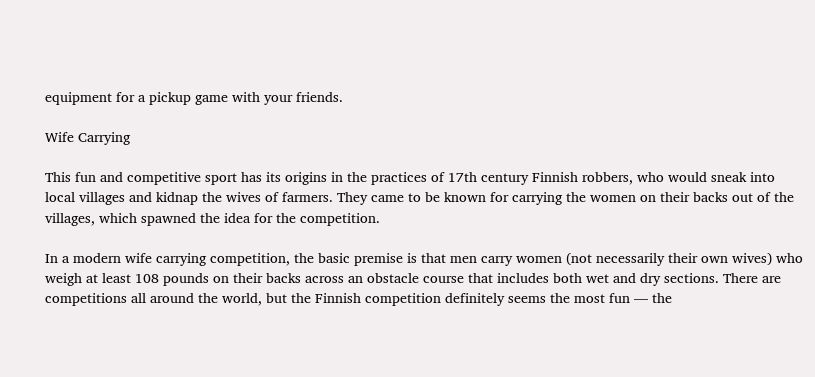equipment for a pickup game with your friends.

Wife Carrying

This fun and competitive sport has its origins in the practices of 17th century Finnish robbers, who would sneak into local villages and kidnap the wives of farmers. They came to be known for carrying the women on their backs out of the villages, which spawned the idea for the competition.

In a modern wife carrying competition, the basic premise is that men carry women (not necessarily their own wives) who weigh at least 108 pounds on their backs across an obstacle course that includes both wet and dry sections. There are competitions all around the world, but the Finnish competition definitely seems the most fun — the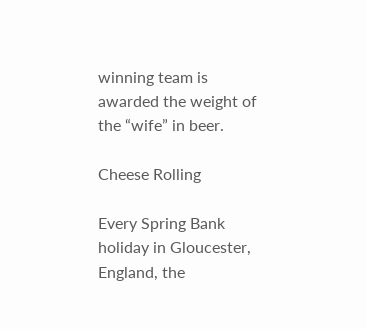winning team is awarded the weight of the “wife” in beer.

Cheese Rolling

Every Spring Bank holiday in Gloucester, England, the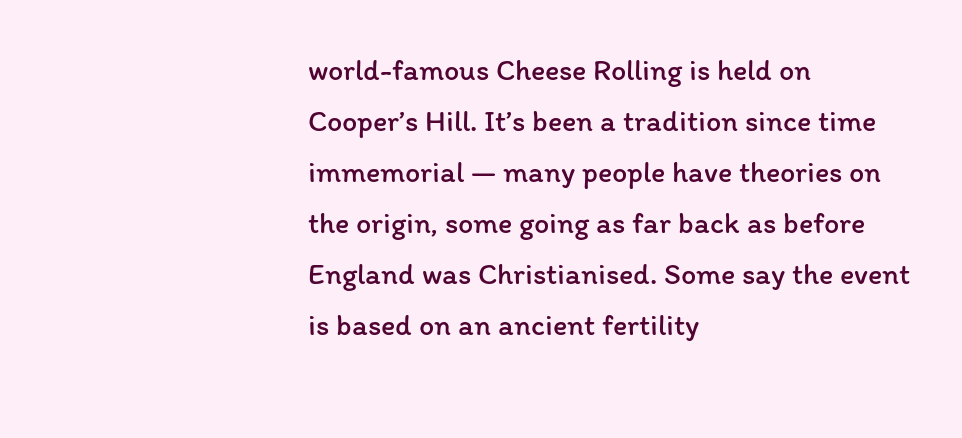world-famous Cheese Rolling is held on Cooper’s Hill. It’s been a tradition since time immemorial — many people have theories on the origin, some going as far back as before England was Christianised. Some say the event is based on an ancient fertility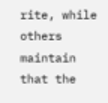rite, while others maintain that the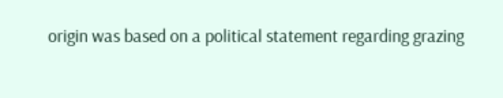origin was based on a political statement regarding grazing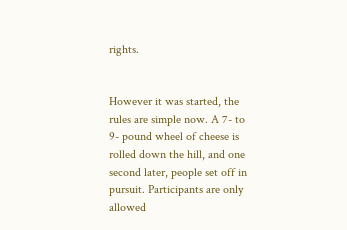rights.


However it was started, the rules are simple now. A 7- to 9- pound wheel of cheese is rolled down the hill, and one second later, people set off in pursuit. Participants are only allowed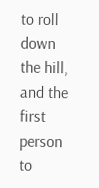to roll down the hill, and the first person to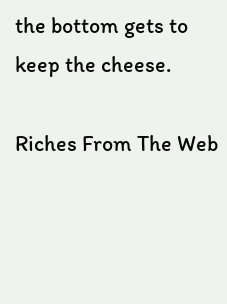the bottom gets to keep the cheese.

Riches From The Web